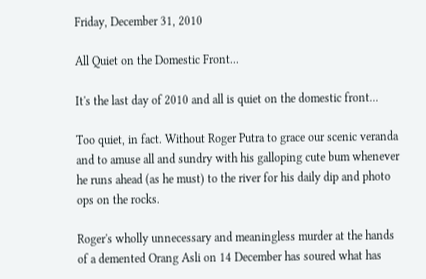Friday, December 31, 2010

All Quiet on the Domestic Front...

It's the last day of 2010 and all is quiet on the domestic front...

Too quiet, in fact. Without Roger Putra to grace our scenic veranda and to amuse all and sundry with his galloping cute bum whenever he runs ahead (as he must) to the river for his daily dip and photo ops on the rocks.

Roger's wholly unnecessary and meaningless murder at the hands of a demented Orang Asli on 14 December has soured what has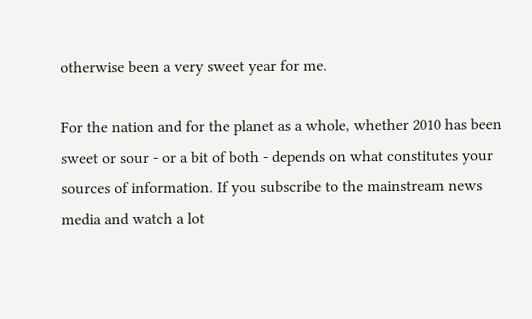otherwise been a very sweet year for me.

For the nation and for the planet as a whole, whether 2010 has been sweet or sour - or a bit of both - depends on what constitutes your sources of information. If you subscribe to the mainstream news media and watch a lot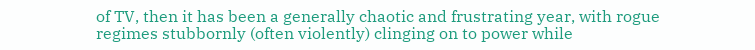of TV, then it has been a generally chaotic and frustrating year, with rogue regimes stubbornly (often violently) clinging on to power while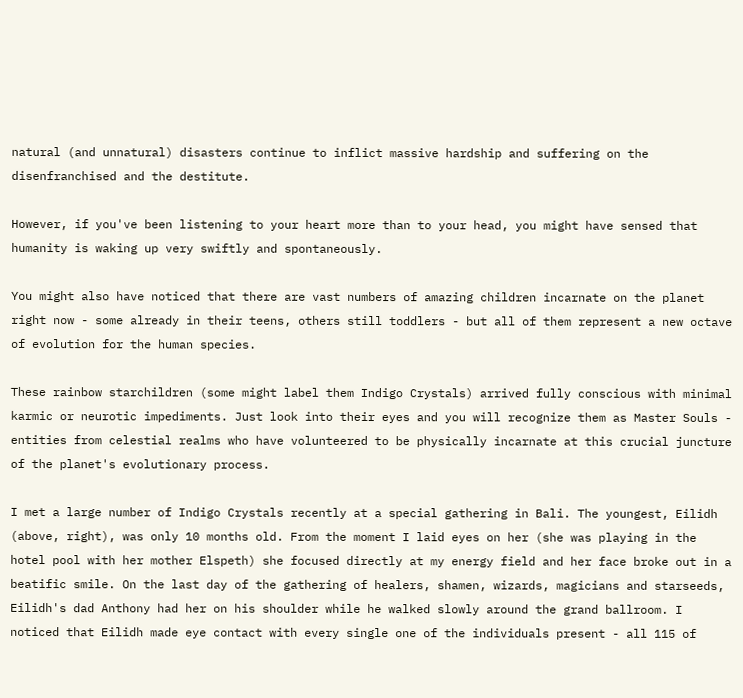natural (and unnatural) disasters continue to inflict massive hardship and suffering on the disenfranchised and the destitute.

However, if you've been listening to your heart more than to your head, you might have sensed that humanity is waking up very swiftly and spontaneously.

You might also have noticed that there are vast numbers of amazing children incarnate on the planet right now - some already in their teens, others still toddlers - but all of them represent a new octave of evolution for the human species.

These rainbow starchildren (some might label them Indigo Crystals) arrived fully conscious with minimal karmic or neurotic impediments. Just look into their eyes and you will recognize them as Master Souls - entities from celestial realms who have volunteered to be physically incarnate at this crucial juncture of the planet's evolutionary process.

I met a large number of Indigo Crystals recently at a special gathering in Bali. The youngest, Eilidh (above, right), was only 10 months old. From the moment I laid eyes on her (she was playing in the hotel pool with her mother Elspeth) she focused directly at my energy field and her face broke out in a beatific smile. On the last day of the gathering of healers, shamen, wizards, magicians and starseeds, Eilidh's dad Anthony had her on his shoulder while he walked slowly around the grand ballroom. I noticed that Eilidh made eye contact with every single one of the individuals present - all 115 of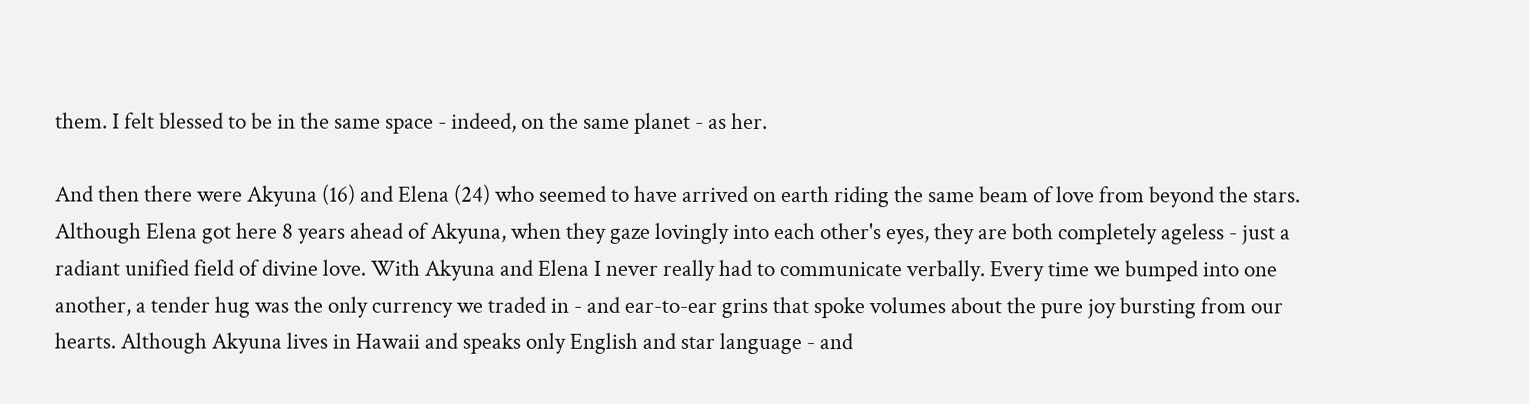them. I felt blessed to be in the same space - indeed, on the same planet - as her.

And then there were Akyuna (16) and Elena (24) who seemed to have arrived on earth riding the same beam of love from beyond the stars. Although Elena got here 8 years ahead of Akyuna, when they gaze lovingly into each other's eyes, they are both completely ageless - just a radiant unified field of divine love. With Akyuna and Elena I never really had to communicate verbally. Every time we bumped into one another, a tender hug was the only currency we traded in - and ear-to-ear grins that spoke volumes about the pure joy bursting from our hearts. Although Akyuna lives in Hawaii and speaks only English and star language - and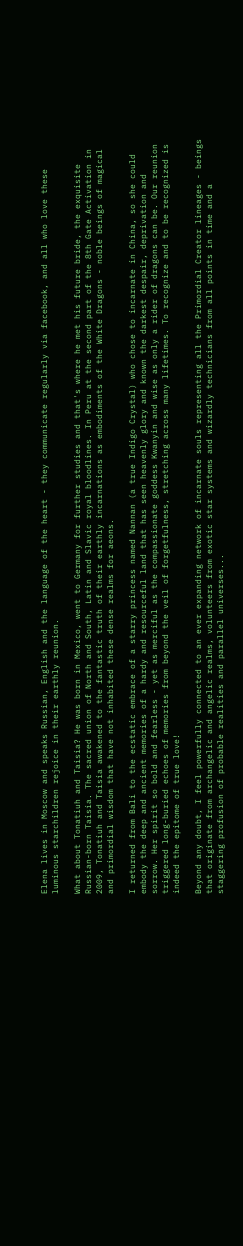Elena lives in Moscow and speaks Russian, English and the language of the heart - they communicate regularly via facebook, and all who love these luminous starchildren rejoice in their earthly reunion.

What about Tonatiuh and Taisia? He was born in Mexico, went to Germany for further studies and that's where he met his future bride, the exquisite Russian-born Taisia. The sacred union of North and South, Latin and Slavic royal bloodlines. In Peru at the second part of the 8th Gate Activation in 2009, Tonatiuh and Taisia awakened to the fantastic truth of their earthly incarnations as embodiments of the White Dragons - noble beings of magical and primordial wisdom that have not inhabited these dense realms for aeons.

I returned from Bali to the ecstatic embrace of a starry princess named Nannan (a true Indigo Crystal) who chose to incarnate in China, so she could embody the deep and ancient memories of a hardy and resourceful land that has seen heavenly glory and known the darkest despair, deprivation and sorrow. Her spirit so bold and fearless - yet as merciful as the compassionate goddess Kwanyin and wise as only a rider of dragons can be. Our reunion triggered long-buried echoes of memories from beyond the veil of forgetfulness, stretching across many lifetimes. To recognize and to be recognized is indeed the epitome of true love!

Beyond any doubt, I feel powerfully connected to an ever expanding network of incarnate souls representing all the Primordial Creator lineages - beings that originate from archangelic and angelic realms, volunteers from exotic star systems and wizardly technicians from all points in time and a staggering profusion of probable realities and parallel universes...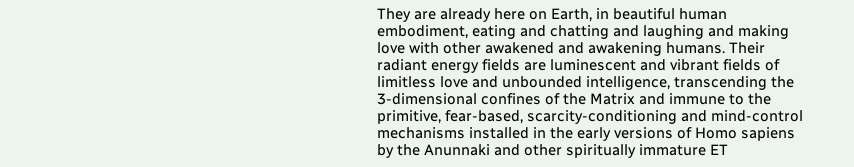They are already here on Earth, in beautiful human embodiment, eating and chatting and laughing and making love with other awakened and awakening humans. Their radiant energy fields are luminescent and vibrant fields of limitless love and unbounded intelligence, transcending the 3-dimensional confines of the Matrix and immune to the primitive, fear-based, scarcity-conditioning and mind-control mechanisms installed in the early versions of Homo sapiens by the Anunnaki and other spiritually immature ET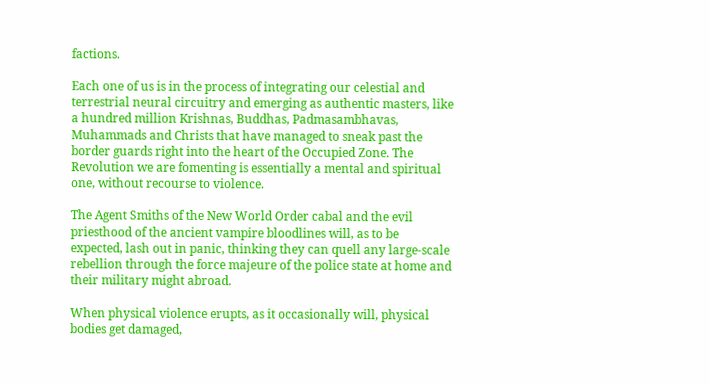factions.

Each one of us is in the process of integrating our celestial and terrestrial neural circuitry and emerging as authentic masters, like a hundred million Krishnas, Buddhas, Padmasambhavas, Muhammads and Christs that have managed to sneak past the border guards right into the heart of the Occupied Zone. The Revolution we are fomenting is essentially a mental and spiritual one, without recourse to violence.

The Agent Smiths of the New World Order cabal and the evil priesthood of the ancient vampire bloodlines will, as to be expected, lash out in panic, thinking they can quell any large-scale rebellion through the force majeure of the police state at home and their military might abroad.

When physical violence erupts, as it occasionally will, physical bodies get damaged,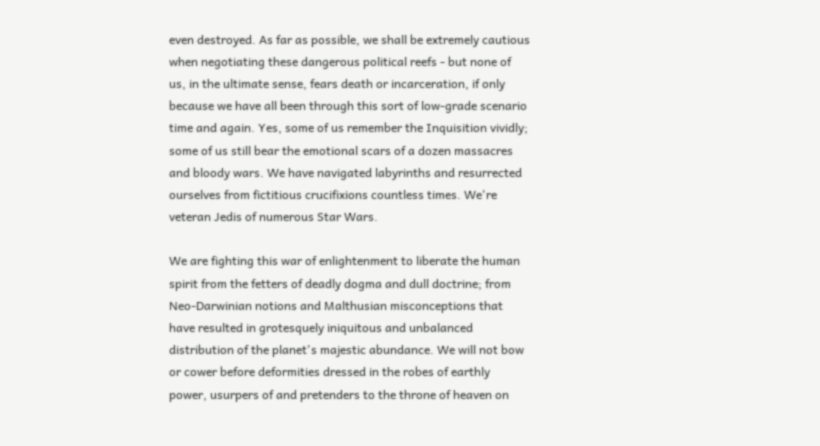even destroyed. As far as possible, we shall be extremely cautious when negotiating these dangerous political reefs - but none of us, in the ultimate sense, fears death or incarceration, if only because we have all been through this sort of low-grade scenario time and again. Yes, some of us remember the Inquisition vividly; some of us still bear the emotional scars of a dozen massacres and bloody wars. We have navigated labyrinths and resurrected ourselves from fictitious crucifixions countless times. We're veteran Jedis of numerous Star Wars.

We are fighting this war of enlightenment to liberate the human spirit from the fetters of deadly dogma and dull doctrine; from Neo-Darwinian notions and Malthusian misconceptions that have resulted in grotesquely iniquitous and unbalanced distribution of the planet's majestic abundance. We will not bow or cower before deformities dressed in the robes of earthly power, usurpers of and pretenders to the throne of heaven on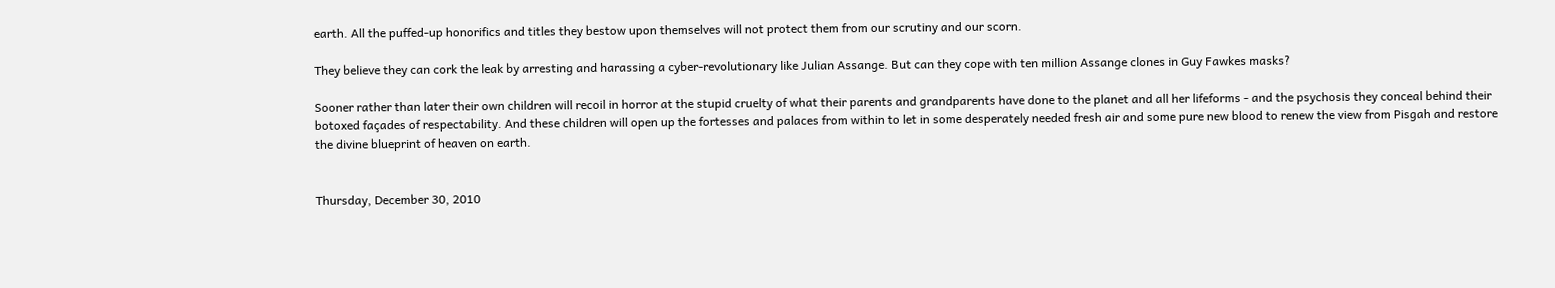earth. All the puffed-up honorifics and titles they bestow upon themselves will not protect them from our scrutiny and our scorn.

They believe they can cork the leak by arresting and harassing a cyber-revolutionary like Julian Assange. But can they cope with ten million Assange clones in Guy Fawkes masks?

Sooner rather than later their own children will recoil in horror at the stupid cruelty of what their parents and grandparents have done to the planet and all her lifeforms - and the psychosis they conceal behind their botoxed façades of respectability. And these children will open up the fortesses and palaces from within to let in some desperately needed fresh air and some pure new blood to renew the view from Pisgah and restore the divine blueprint of heaven on earth.


Thursday, December 30, 2010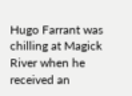Hugo Farrant was chilling at Magick River when he received an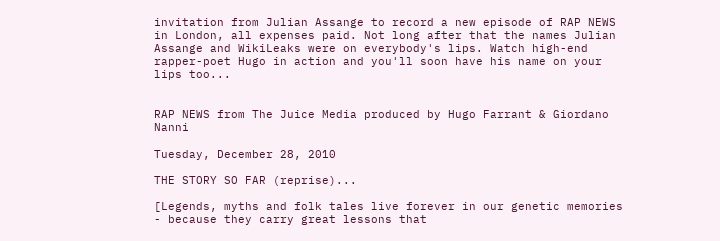invitation from Julian Assange to record a new episode of RAP NEWS in London, all expenses paid. Not long after that the names Julian Assange and WikiLeaks were on everybody's lips. Watch high-end rapper-poet Hugo in action and you'll soon have his name on your lips too...


RAP NEWS from The Juice Media produced by Hugo Farrant & Giordano Nanni

Tuesday, December 28, 2010

THE STORY SO FAR (reprise)...

[Legends, myths and folk tales live forever in our genetic memories - because they carry great lessons that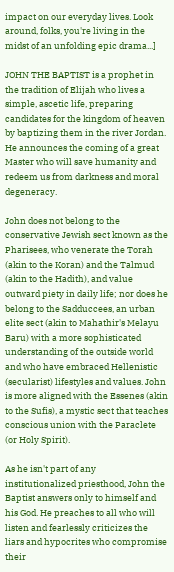impact on our everyday lives. Look around, folks, you're living in the midst of an unfolding epic drama...]

JOHN THE BAPTIST is a prophet in the tradition of Elijah who lives a simple, ascetic life, preparing candidates for the kingdom of heaven by baptizing them in the river Jordan. He announces the coming of a great Master who will save humanity and redeem us from darkness and moral degeneracy.

John does not belong to the conservative Jewish sect known as the Pharisees, who venerate the Torah (akin to the Koran) and the Talmud (akin to the Hadith), and value outward piety in daily life; nor does he belong to the Sadduccees, an urban elite sect (akin to Mahathir's Melayu Baru) with a more sophisticated understanding of the outside world and who have embraced Hellenistic (secularist) lifestyles and values. John is more aligned with the Essenes (akin to the Sufis), a mystic sect that teaches conscious union with the Paraclete (or Holy Spirit).

As he isn't part of any institutionalized priesthood, John the Baptist answers only to himself and his God. He preaches to all who will listen and fearlessly criticizes the liars and hypocrites who compromise their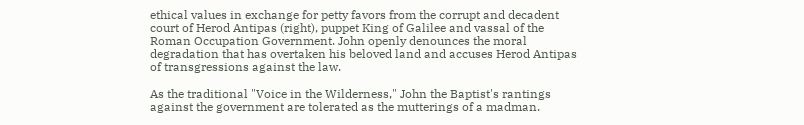ethical values in exchange for petty favors from the corrupt and decadent court of Herod Antipas (right), puppet King of Galilee and vassal of the Roman Occupation Government. John openly denounces the moral degradation that has overtaken his beloved land and accuses Herod Antipas of transgressions against the law.

As the traditional "Voice in the Wilderness," John the Baptist's rantings against the government are tolerated as the mutterings of a madman.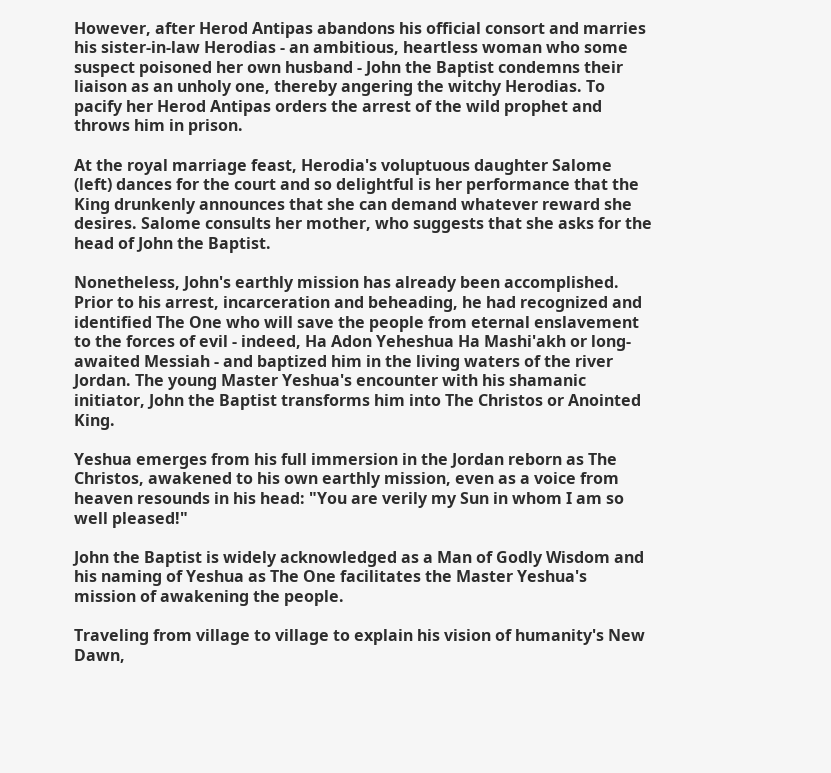However, after Herod Antipas abandons his official consort and marries his sister-in-law Herodias - an ambitious, heartless woman who some suspect poisoned her own husband - John the Baptist condemns their liaison as an unholy one, thereby angering the witchy Herodias. To pacify her Herod Antipas orders the arrest of the wild prophet and throws him in prison.

At the royal marriage feast, Herodia's voluptuous daughter Salome (left) dances for the court and so delightful is her performance that the King drunkenly announces that she can demand whatever reward she desires. Salome consults her mother, who suggests that she asks for the head of John the Baptist.

Nonetheless, John's earthly mission has already been accomplished. Prior to his arrest, incarceration and beheading, he had recognized and identified The One who will save the people from eternal enslavement to the forces of evil - indeed, Ha Adon Yeheshua Ha Mashi'akh or long-awaited Messiah - and baptized him in the living waters of the river Jordan. The young Master Yeshua's encounter with his shamanic initiator, John the Baptist transforms him into The Christos or Anointed King.

Yeshua emerges from his full immersion in the Jordan reborn as The Christos, awakened to his own earthly mission, even as a voice from heaven resounds in his head: "You are verily my Sun in whom I am so well pleased!"

John the Baptist is widely acknowledged as a Man of Godly Wisdom and his naming of Yeshua as The One facilitates the Master Yeshua's mission of awakening the people.

Traveling from village to village to explain his vision of humanity's New Dawn,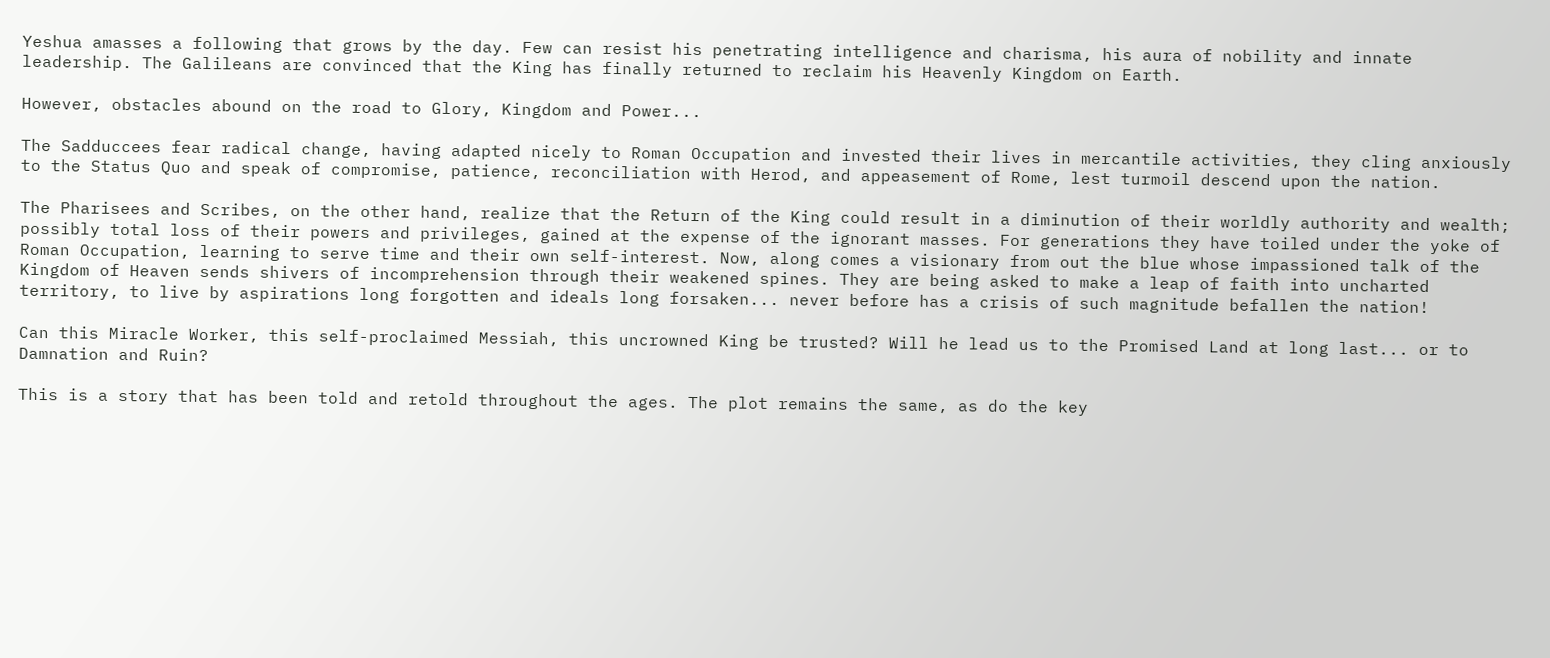Yeshua amasses a following that grows by the day. Few can resist his penetrating intelligence and charisma, his aura of nobility and innate leadership. The Galileans are convinced that the King has finally returned to reclaim his Heavenly Kingdom on Earth.

However, obstacles abound on the road to Glory, Kingdom and Power...

The Sadduccees fear radical change, having adapted nicely to Roman Occupation and invested their lives in mercantile activities, they cling anxiously to the Status Quo and speak of compromise, patience, reconciliation with Herod, and appeasement of Rome, lest turmoil descend upon the nation.

The Pharisees and Scribes, on the other hand, realize that the Return of the King could result in a diminution of their worldly authority and wealth; possibly total loss of their powers and privileges, gained at the expense of the ignorant masses. For generations they have toiled under the yoke of Roman Occupation, learning to serve time and their own self-interest. Now, along comes a visionary from out the blue whose impassioned talk of the Kingdom of Heaven sends shivers of incomprehension through their weakened spines. They are being asked to make a leap of faith into uncharted territory, to live by aspirations long forgotten and ideals long forsaken... never before has a crisis of such magnitude befallen the nation!

Can this Miracle Worker, this self-proclaimed Messiah, this uncrowned King be trusted? Will he lead us to the Promised Land at long last... or to Damnation and Ruin?

This is a story that has been told and retold throughout the ages. The plot remains the same, as do the key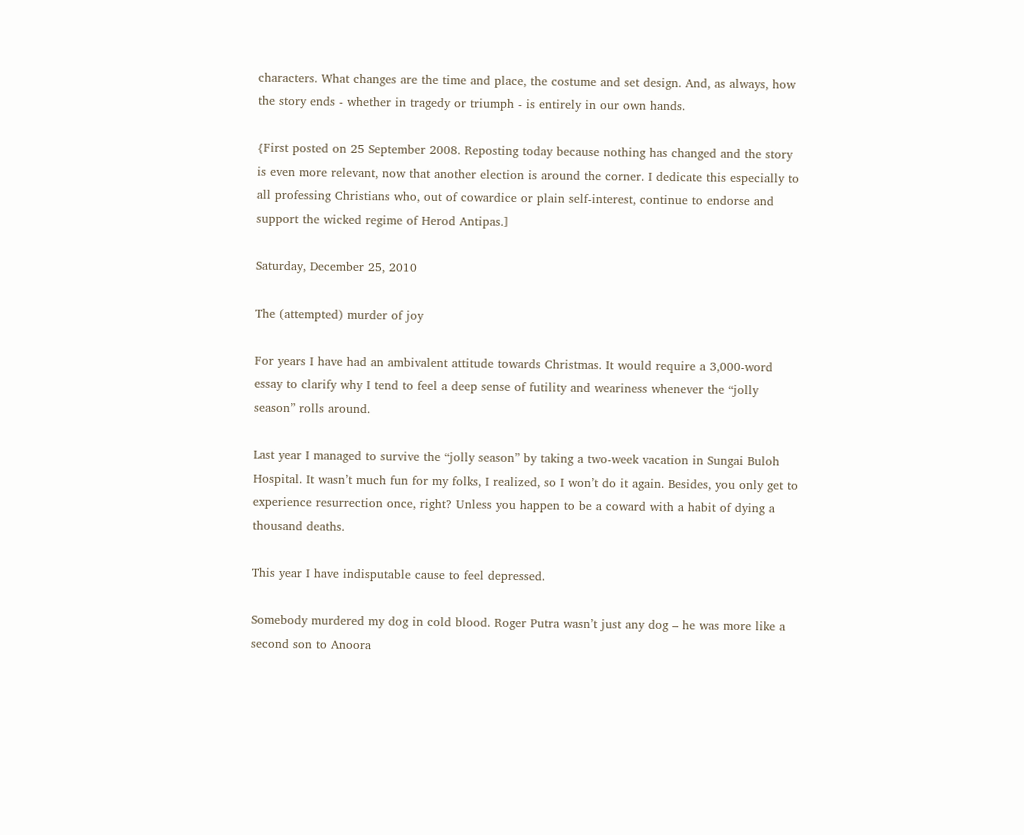characters. What changes are the time and place, the costume and set design. And, as always, how the story ends - whether in tragedy or triumph - is entirely in our own hands.

{First posted on 25 September 2008. Reposting today because nothing has changed and the story is even more relevant, now that another election is around the corner. I dedicate this especially to all professing Christians who, out of cowardice or plain self-interest, continue to endorse and support the wicked regime of Herod Antipas.]

Saturday, December 25, 2010

The (attempted) murder of joy

For years I have had an ambivalent attitude towards Christmas. It would require a 3,000-word essay to clarify why I tend to feel a deep sense of futility and weariness whenever the “jolly season” rolls around.

Last year I managed to survive the “jolly season” by taking a two-week vacation in Sungai Buloh Hospital. It wasn’t much fun for my folks, I realized, so I won’t do it again. Besides, you only get to experience resurrection once, right? Unless you happen to be a coward with a habit of dying a thousand deaths.

This year I have indisputable cause to feel depressed.

Somebody murdered my dog in cold blood. Roger Putra wasn’t just any dog – he was more like a second son to Anoora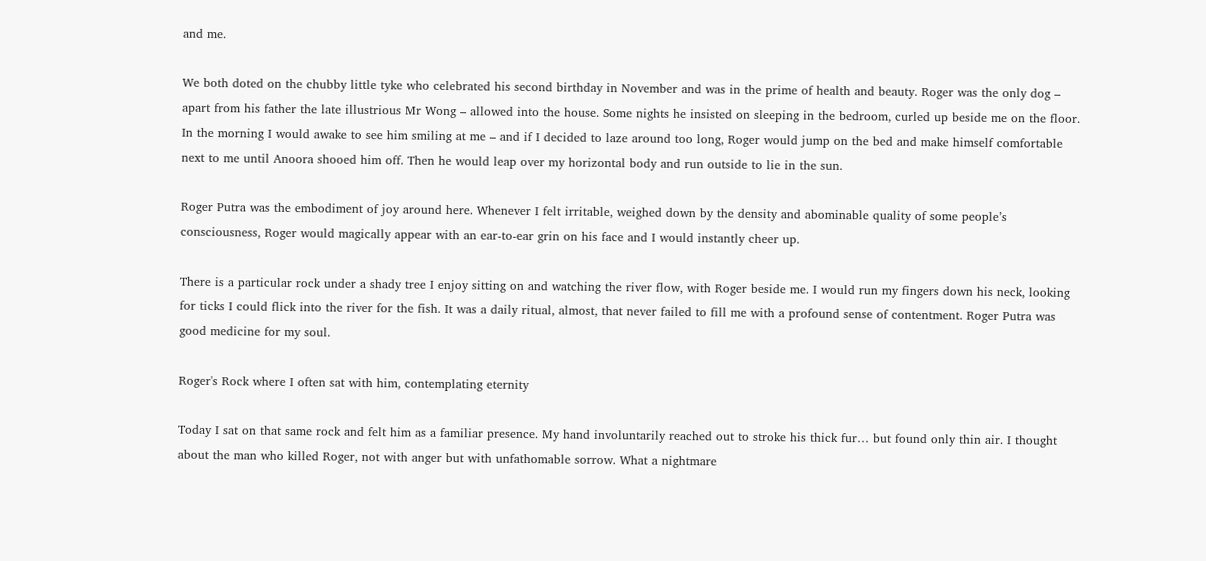and me.

We both doted on the chubby little tyke who celebrated his second birthday in November and was in the prime of health and beauty. Roger was the only dog – apart from his father the late illustrious Mr Wong – allowed into the house. Some nights he insisted on sleeping in the bedroom, curled up beside me on the floor. In the morning I would awake to see him smiling at me – and if I decided to laze around too long, Roger would jump on the bed and make himself comfortable next to me until Anoora shooed him off. Then he would leap over my horizontal body and run outside to lie in the sun.

Roger Putra was the embodiment of joy around here. Whenever I felt irritable, weighed down by the density and abominable quality of some people’s consciousness, Roger would magically appear with an ear-to-ear grin on his face and I would instantly cheer up.

There is a particular rock under a shady tree I enjoy sitting on and watching the river flow, with Roger beside me. I would run my fingers down his neck, looking for ticks I could flick into the river for the fish. It was a daily ritual, almost, that never failed to fill me with a profound sense of contentment. Roger Putra was good medicine for my soul.

Roger's Rock where I often sat with him, contemplating eternity

Today I sat on that same rock and felt him as a familiar presence. My hand involuntarily reached out to stroke his thick fur… but found only thin air. I thought about the man who killed Roger, not with anger but with unfathomable sorrow. What a nightmare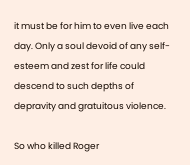it must be for him to even live each day. Only a soul devoid of any self-esteem and zest for life could descend to such depths of depravity and gratuitous violence.

So who killed Roger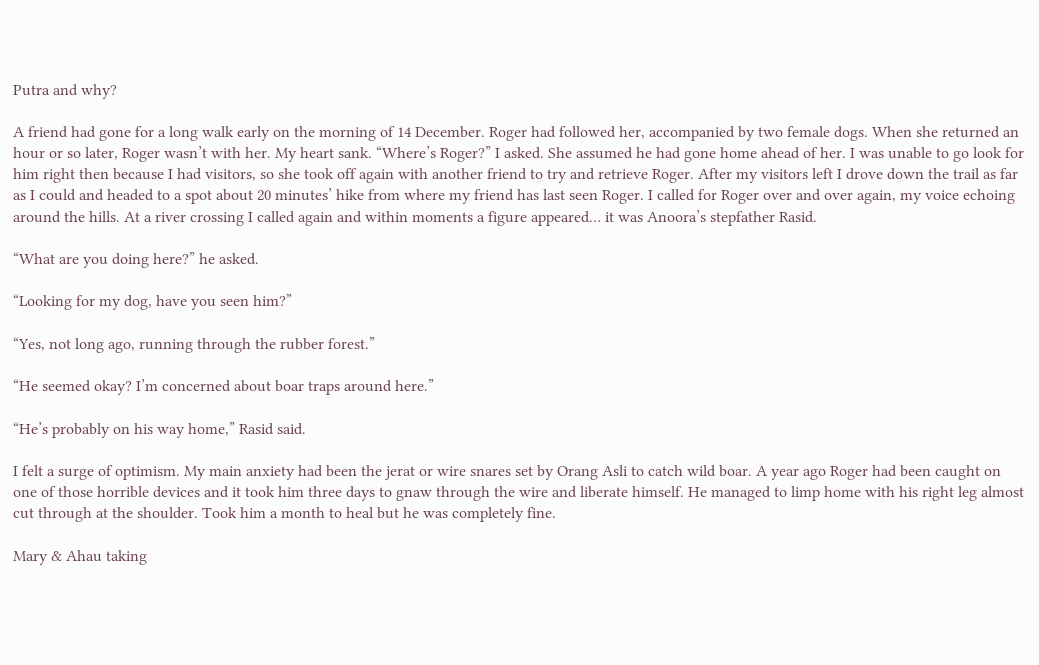Putra and why?

A friend had gone for a long walk early on the morning of 14 December. Roger had followed her, accompanied by two female dogs. When she returned an hour or so later, Roger wasn’t with her. My heart sank. “Where’s Roger?” I asked. She assumed he had gone home ahead of her. I was unable to go look for him right then because I had visitors, so she took off again with another friend to try and retrieve Roger. After my visitors left I drove down the trail as far as I could and headed to a spot about 20 minutes’ hike from where my friend has last seen Roger. I called for Roger over and over again, my voice echoing around the hills. At a river crossing I called again and within moments a figure appeared… it was Anoora’s stepfather Rasid.

“What are you doing here?” he asked.

“Looking for my dog, have you seen him?”

“Yes, not long ago, running through the rubber forest.”

“He seemed okay? I’m concerned about boar traps around here.”

“He’s probably on his way home,” Rasid said.

I felt a surge of optimism. My main anxiety had been the jerat or wire snares set by Orang Asli to catch wild boar. A year ago Roger had been caught on one of those horrible devices and it took him three days to gnaw through the wire and liberate himself. He managed to limp home with his right leg almost cut through at the shoulder. Took him a month to heal but he was completely fine.

Mary & Ahau taking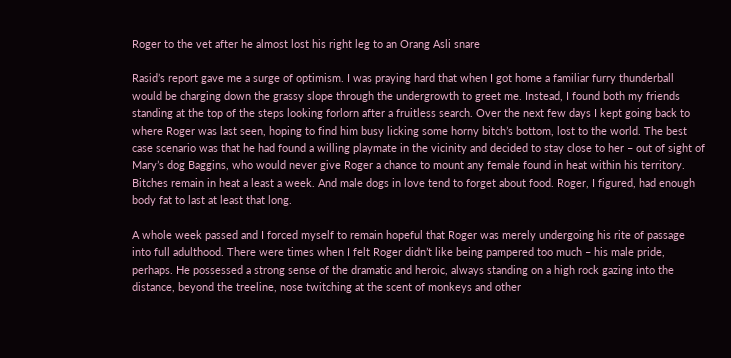Roger to the vet after he almost lost his right leg to an Orang Asli snare

Rasid’s report gave me a surge of optimism. I was praying hard that when I got home a familiar furry thunderball would be charging down the grassy slope through the undergrowth to greet me. Instead, I found both my friends standing at the top of the steps looking forlorn after a fruitless search. Over the next few days I kept going back to where Roger was last seen, hoping to find him busy licking some horny bitch’s bottom, lost to the world. The best case scenario was that he had found a willing playmate in the vicinity and decided to stay close to her – out of sight of Mary’s dog Baggins, who would never give Roger a chance to mount any female found in heat within his territory. Bitches remain in heat a least a week. And male dogs in love tend to forget about food. Roger, I figured, had enough body fat to last at least that long.

A whole week passed and I forced myself to remain hopeful that Roger was merely undergoing his rite of passage into full adulthood. There were times when I felt Roger didn’t like being pampered too much – his male pride, perhaps. He possessed a strong sense of the dramatic and heroic, always standing on a high rock gazing into the distance, beyond the treeline, nose twitching at the scent of monkeys and other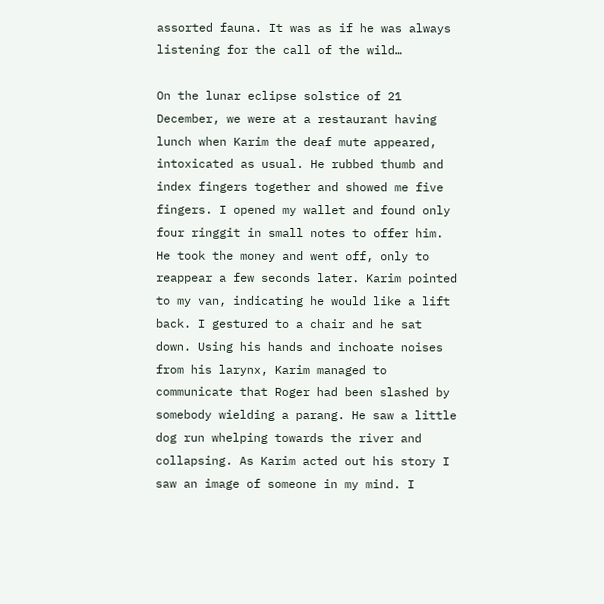assorted fauna. It was as if he was always listening for the call of the wild…

On the lunar eclipse solstice of 21 December, we were at a restaurant having lunch when Karim the deaf mute appeared, intoxicated as usual. He rubbed thumb and index fingers together and showed me five fingers. I opened my wallet and found only four ringgit in small notes to offer him. He took the money and went off, only to reappear a few seconds later. Karim pointed to my van, indicating he would like a lift back. I gestured to a chair and he sat down. Using his hands and inchoate noises from his larynx, Karim managed to communicate that Roger had been slashed by somebody wielding a parang. He saw a little dog run whelping towards the river and collapsing. As Karim acted out his story I saw an image of someone in my mind. I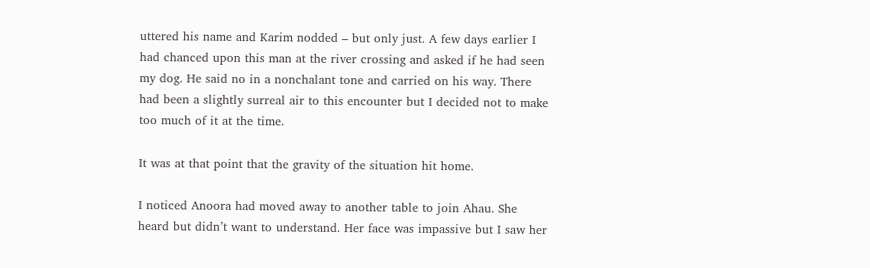uttered his name and Karim nodded – but only just. A few days earlier I had chanced upon this man at the river crossing and asked if he had seen my dog. He said no in a nonchalant tone and carried on his way. There had been a slightly surreal air to this encounter but I decided not to make too much of it at the time.

It was at that point that the gravity of the situation hit home.

I noticed Anoora had moved away to another table to join Ahau. She heard but didn’t want to understand. Her face was impassive but I saw her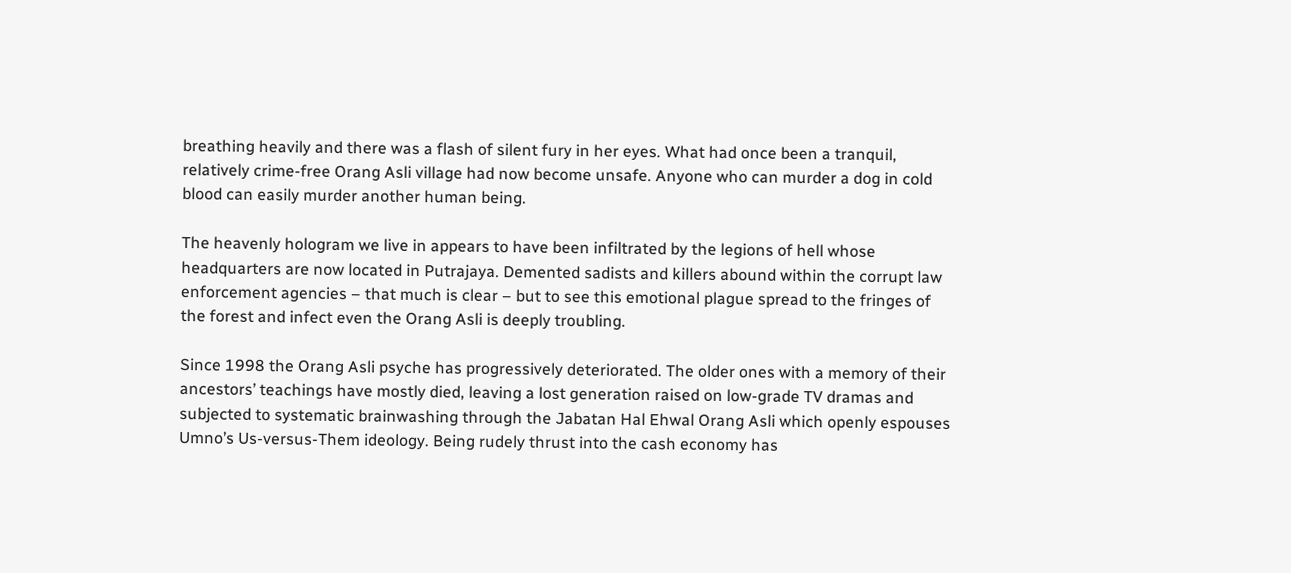breathing heavily and there was a flash of silent fury in her eyes. What had once been a tranquil, relatively crime-free Orang Asli village had now become unsafe. Anyone who can murder a dog in cold blood can easily murder another human being.

The heavenly hologram we live in appears to have been infiltrated by the legions of hell whose headquarters are now located in Putrajaya. Demented sadists and killers abound within the corrupt law enforcement agencies – that much is clear – but to see this emotional plague spread to the fringes of the forest and infect even the Orang Asli is deeply troubling.

Since 1998 the Orang Asli psyche has progressively deteriorated. The older ones with a memory of their ancestors’ teachings have mostly died, leaving a lost generation raised on low-grade TV dramas and subjected to systematic brainwashing through the Jabatan Hal Ehwal Orang Asli which openly espouses Umno’s Us-versus-Them ideology. Being rudely thrust into the cash economy has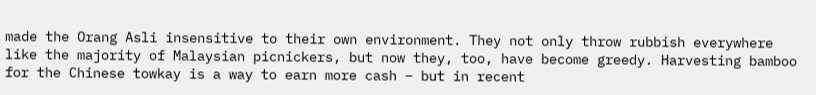made the Orang Asli insensitive to their own environment. They not only throw rubbish everywhere like the majority of Malaysian picnickers, but now they, too, have become greedy. Harvesting bamboo for the Chinese towkay is a way to earn more cash – but in recent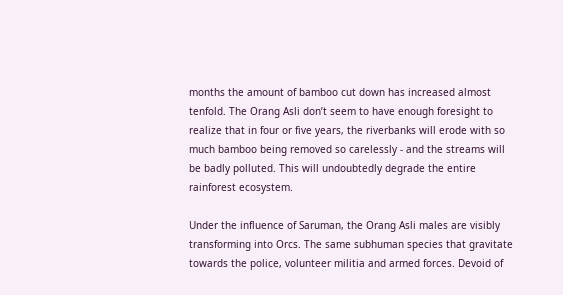months the amount of bamboo cut down has increased almost tenfold. The Orang Asli don’t seem to have enough foresight to realize that in four or five years, the riverbanks will erode with so much bamboo being removed so carelessly - and the streams will be badly polluted. This will undoubtedly degrade the entire rainforest ecosystem.

Under the influence of Saruman, the Orang Asli males are visibly transforming into Orcs. The same subhuman species that gravitate towards the police, volunteer militia and armed forces. Devoid of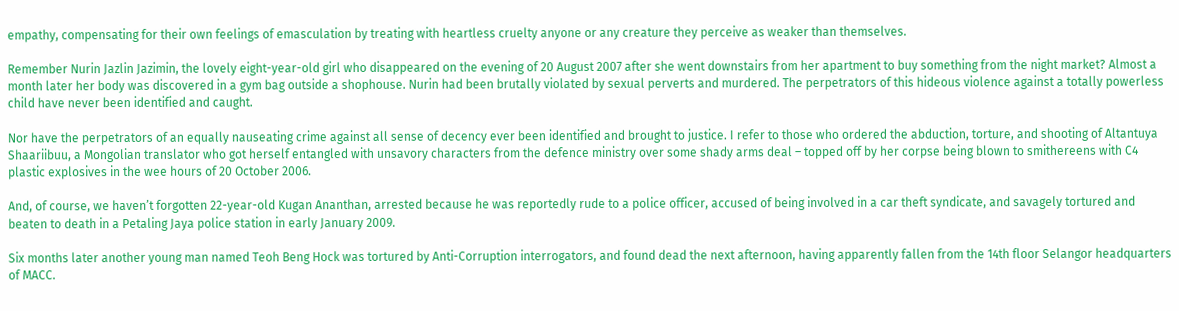empathy, compensating for their own feelings of emasculation by treating with heartless cruelty anyone or any creature they perceive as weaker than themselves.

Remember Nurin Jazlin Jazimin, the lovely eight-year-old girl who disappeared on the evening of 20 August 2007 after she went downstairs from her apartment to buy something from the night market? Almost a month later her body was discovered in a gym bag outside a shophouse. Nurin had been brutally violated by sexual perverts and murdered. The perpetrators of this hideous violence against a totally powerless child have never been identified and caught.

Nor have the perpetrators of an equally nauseating crime against all sense of decency ever been identified and brought to justice. I refer to those who ordered the abduction, torture, and shooting of Altantuya Shaariibuu, a Mongolian translator who got herself entangled with unsavory characters from the defence ministry over some shady arms deal – topped off by her corpse being blown to smithereens with C4 plastic explosives in the wee hours of 20 October 2006.

And, of course, we haven’t forgotten 22-year-old Kugan Ananthan, arrested because he was reportedly rude to a police officer, accused of being involved in a car theft syndicate, and savagely tortured and beaten to death in a Petaling Jaya police station in early January 2009.

Six months later another young man named Teoh Beng Hock was tortured by Anti-Corruption interrogators, and found dead the next afternoon, having apparently fallen from the 14th floor Selangor headquarters of MACC.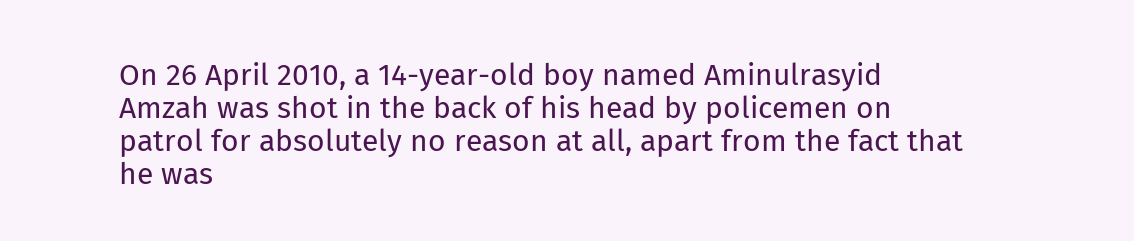On 26 April 2010, a 14-year-old boy named Aminulrasyid Amzah was shot in the back of his head by policemen on patrol for absolutely no reason at all, apart from the fact that he was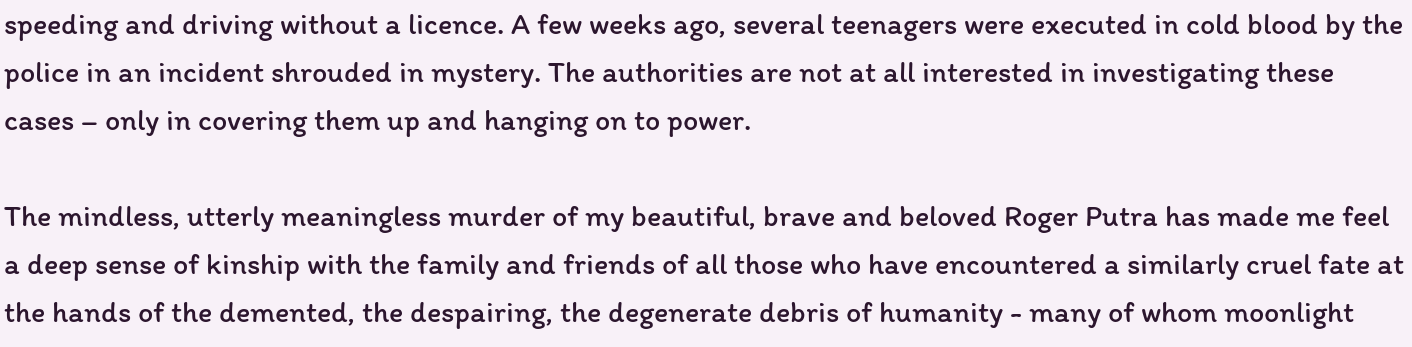speeding and driving without a licence. A few weeks ago, several teenagers were executed in cold blood by the police in an incident shrouded in mystery. The authorities are not at all interested in investigating these cases – only in covering them up and hanging on to power.

The mindless, utterly meaningless murder of my beautiful, brave and beloved Roger Putra has made me feel a deep sense of kinship with the family and friends of all those who have encountered a similarly cruel fate at the hands of the demented, the despairing, the degenerate debris of humanity - many of whom moonlight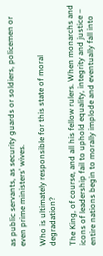as public servants, as security guards or soldiers, policemen or even prime ministers' wives.

Who is ultimately responsible for this state of moral degradation?

The King, of course, and all his fellow rulers. When monarchs and icons of leadership fail to uphold equality, integrity and justice – entire nations begin to morally implode and eventually fall into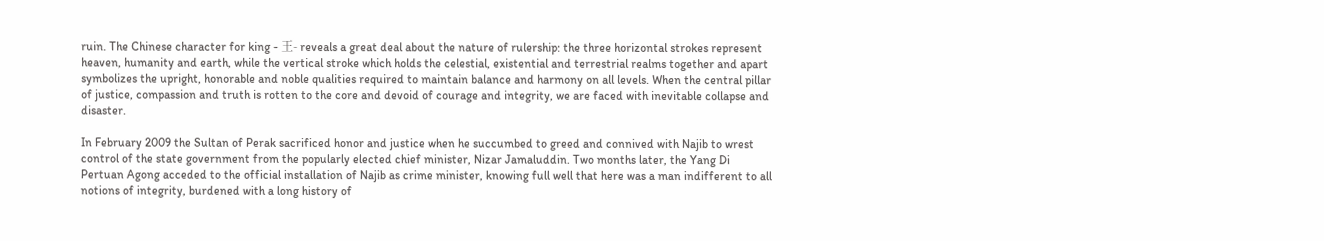ruin. The Chinese character for king - 王- reveals a great deal about the nature of rulership: the three horizontal strokes represent heaven, humanity and earth, while the vertical stroke which holds the celestial, existential and terrestrial realms together and apart symbolizes the upright, honorable and noble qualities required to maintain balance and harmony on all levels. When the central pillar of justice, compassion and truth is rotten to the core and devoid of courage and integrity, we are faced with inevitable collapse and disaster.

In February 2009 the Sultan of Perak sacrificed honor and justice when he succumbed to greed and connived with Najib to wrest control of the state government from the popularly elected chief minister, Nizar Jamaluddin. Two months later, the Yang Di Pertuan Agong acceded to the official installation of Najib as crime minister, knowing full well that here was a man indifferent to all notions of integrity, burdened with a long history of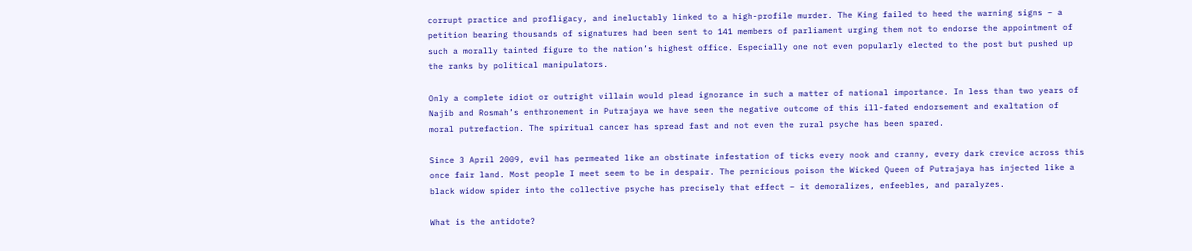corrupt practice and profligacy, and ineluctably linked to a high-profile murder. The King failed to heed the warning signs – a petition bearing thousands of signatures had been sent to 141 members of parliament urging them not to endorse the appointment of such a morally tainted figure to the nation’s highest office. Especially one not even popularly elected to the post but pushed up the ranks by political manipulators.

Only a complete idiot or outright villain would plead ignorance in such a matter of national importance. In less than two years of Najib and Rosmah’s enthronement in Putrajaya we have seen the negative outcome of this ill-fated endorsement and exaltation of moral putrefaction. The spiritual cancer has spread fast and not even the rural psyche has been spared.

Since 3 April 2009, evil has permeated like an obstinate infestation of ticks every nook and cranny, every dark crevice across this once fair land. Most people I meet seem to be in despair. The pernicious poison the Wicked Queen of Putrajaya has injected like a black widow spider into the collective psyche has precisely that effect – it demoralizes, enfeebles, and paralyzes.

What is the antidote?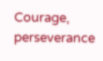Courage, perseverance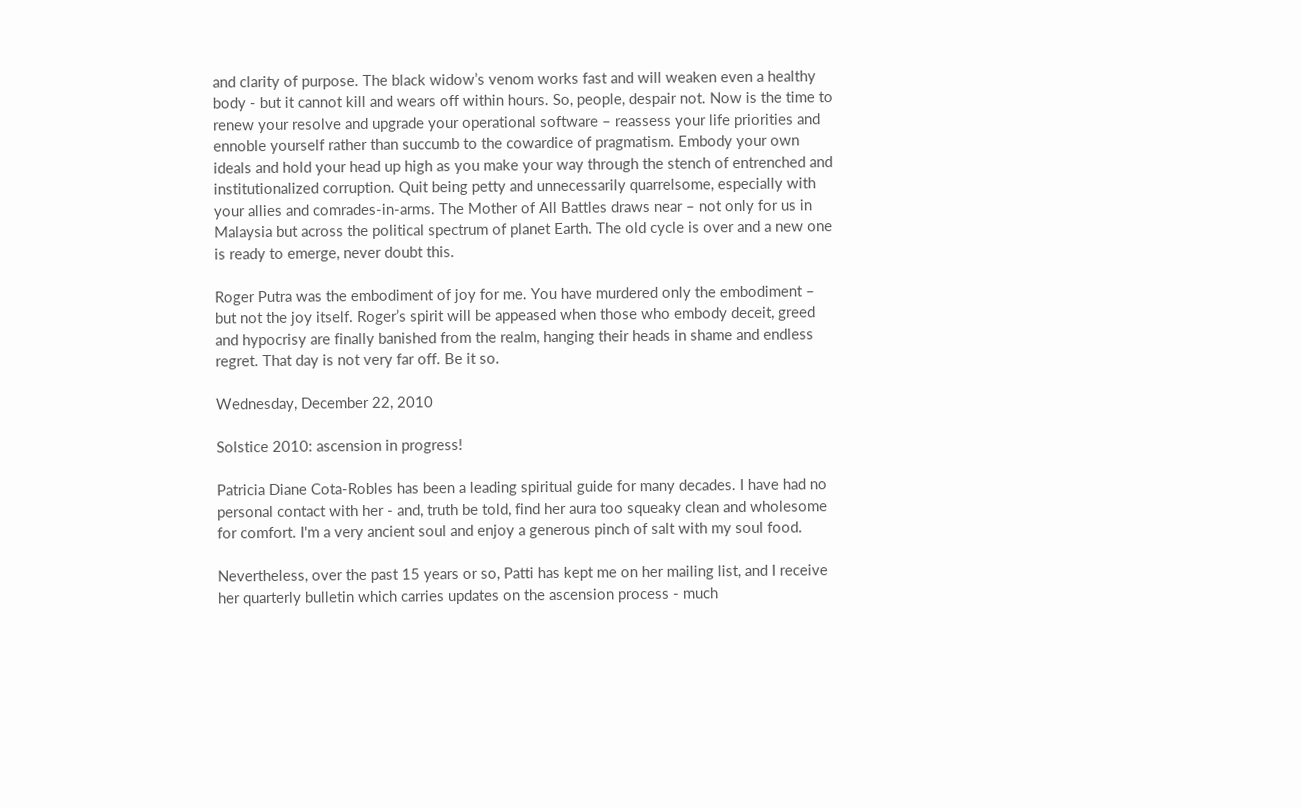and clarity of purpose. The black widow’s venom works fast and will weaken even a healthy body - but it cannot kill and wears off within hours. So, people, despair not. Now is the time to renew your resolve and upgrade your operational software – reassess your life priorities and ennoble yourself rather than succumb to the cowardice of pragmatism. Embody your own ideals and hold your head up high as you make your way through the stench of entrenched and institutionalized corruption. Quit being petty and unnecessarily quarrelsome, especially with your allies and comrades-in-arms. The Mother of All Battles draws near – not only for us in Malaysia but across the political spectrum of planet Earth. The old cycle is over and a new one is ready to emerge, never doubt this.

Roger Putra was the embodiment of joy for me. You have murdered only the embodiment – but not the joy itself. Roger’s spirit will be appeased when those who embody deceit, greed and hypocrisy are finally banished from the realm, hanging their heads in shame and endless regret. That day is not very far off. Be it so.

Wednesday, December 22, 2010

Solstice 2010: ascension in progress!

Patricia Diane Cota-Robles has been a leading spiritual guide for many decades. I have had no personal contact with her - and, truth be told, find her aura too squeaky clean and wholesome for comfort. I'm a very ancient soul and enjoy a generous pinch of salt with my soul food.

Nevertheless, over the past 15 years or so, Patti has kept me on her mailing list, and I receive her quarterly bulletin which carries updates on the ascension process - much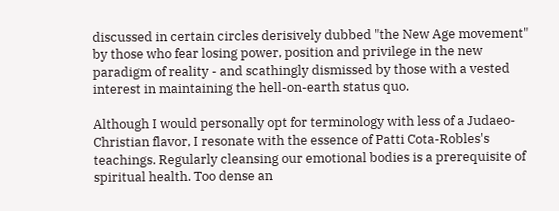discussed in certain circles derisively dubbed "the New Age movement" by those who fear losing power, position and privilege in the new paradigm of reality - and scathingly dismissed by those with a vested interest in maintaining the hell-on-earth status quo.

Although I would personally opt for terminology with less of a Judaeo-Christian flavor, I resonate with the essence of Patti Cota-Robles's teachings. Regularly cleansing our emotional bodies is a prerequisite of spiritual health. Too dense an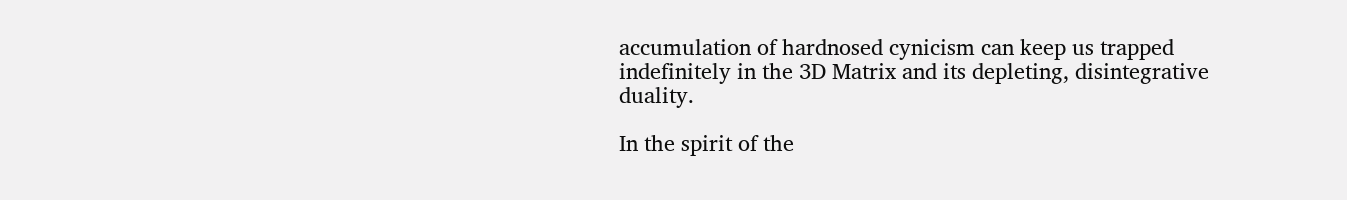accumulation of hardnosed cynicism can keep us trapped indefinitely in the 3D Matrix and its depleting, disintegrative duality.

In the spirit of the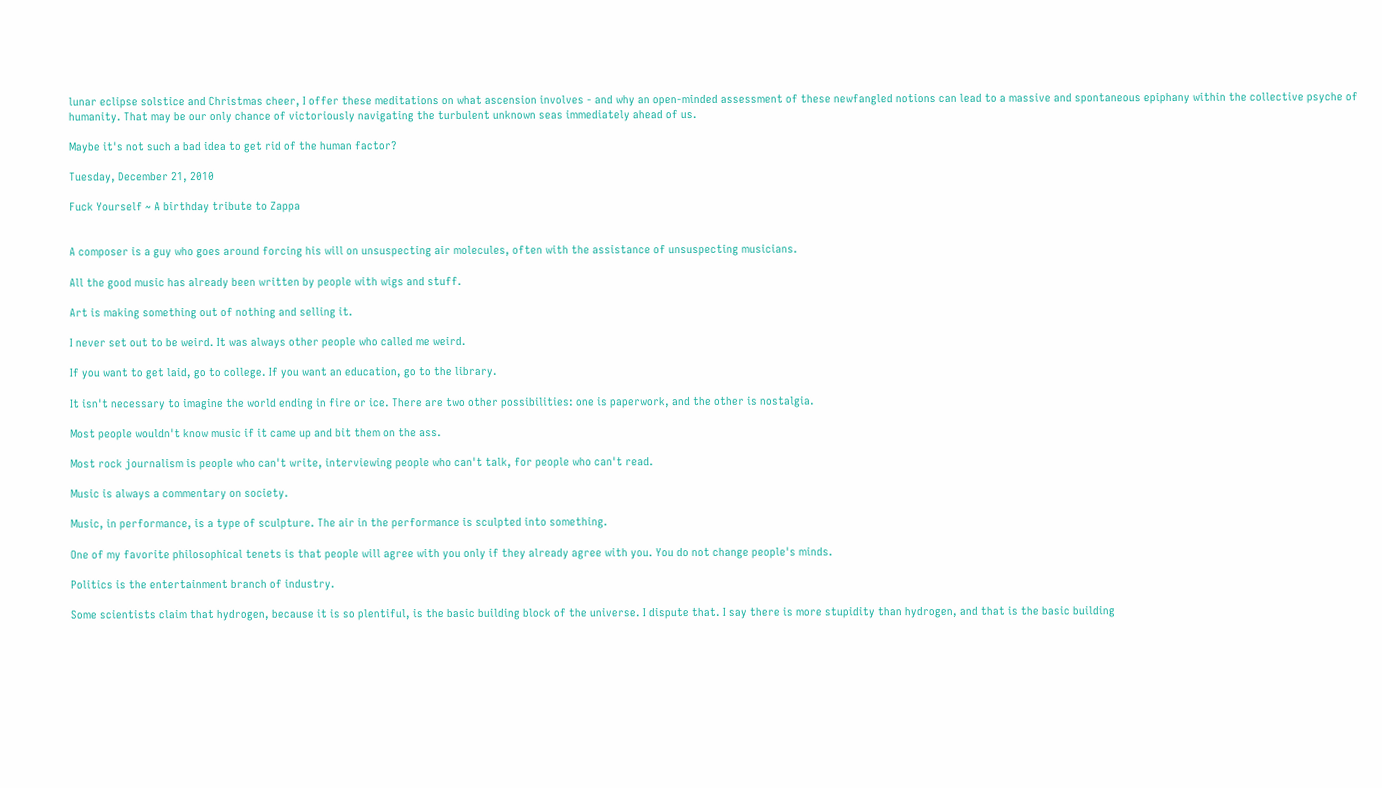lunar eclipse solstice and Christmas cheer, I offer these meditations on what ascension involves - and why an open-minded assessment of these newfangled notions can lead to a massive and spontaneous epiphany within the collective psyche of humanity. That may be our only chance of victoriously navigating the turbulent unknown seas immediately ahead of us.

Maybe it's not such a bad idea to get rid of the human factor?

Tuesday, December 21, 2010

Fuck Yourself ~ A birthday tribute to Zappa


A composer is a guy who goes around forcing his will on unsuspecting air molecules, often with the assistance of unsuspecting musicians.

All the good music has already been written by people with wigs and stuff.

Art is making something out of nothing and selling it.

I never set out to be weird. It was always other people who called me weird.

If you want to get laid, go to college. If you want an education, go to the library.

It isn't necessary to imagine the world ending in fire or ice. There are two other possibilities: one is paperwork, and the other is nostalgia.

Most people wouldn't know music if it came up and bit them on the ass.

Most rock journalism is people who can't write, interviewing people who can't talk, for people who can't read.

Music is always a commentary on society.

Music, in performance, is a type of sculpture. The air in the performance is sculpted into something.

One of my favorite philosophical tenets is that people will agree with you only if they already agree with you. You do not change people's minds.

Politics is the entertainment branch of industry.

Some scientists claim that hydrogen, because it is so plentiful, is the basic building block of the universe. I dispute that. I say there is more stupidity than hydrogen, and that is the basic building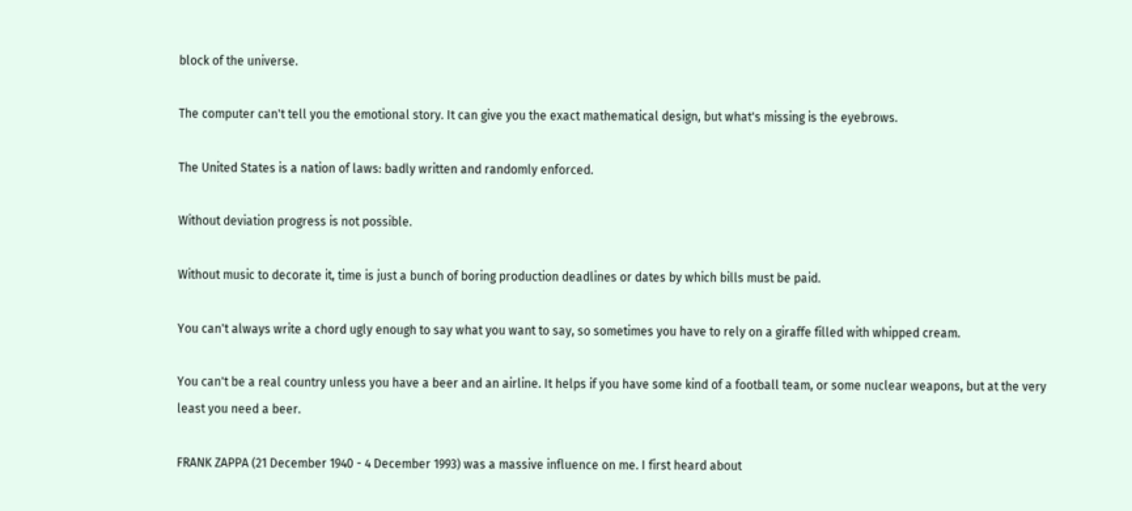block of the universe.

The computer can't tell you the emotional story. It can give you the exact mathematical design, but what's missing is the eyebrows.

The United States is a nation of laws: badly written and randomly enforced.

Without deviation progress is not possible.

Without music to decorate it, time is just a bunch of boring production deadlines or dates by which bills must be paid.

You can't always write a chord ugly enough to say what you want to say, so sometimes you have to rely on a giraffe filled with whipped cream.

You can't be a real country unless you have a beer and an airline. It helps if you have some kind of a football team, or some nuclear weapons, but at the very least you need a beer.

FRANK ZAPPA (21 December 1940 - 4 December 1993) was a massive influence on me. I first heard about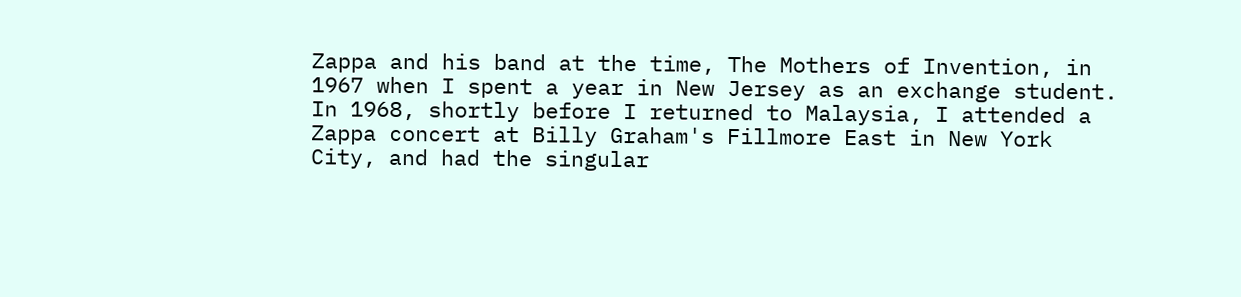Zappa and his band at the time, The Mothers of Invention, in 1967 when I spent a year in New Jersey as an exchange student. In 1968, shortly before I returned to Malaysia, I attended a Zappa concert at Billy Graham's Fillmore East in New York City, and had the singular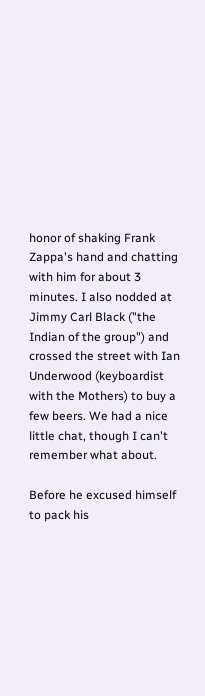honor of shaking Frank Zappa's hand and chatting with him for about 3 minutes. I also nodded at Jimmy Carl Black ("the Indian of the group") and crossed the street with Ian Underwood (keyboardist with the Mothers) to buy a few beers. We had a nice little chat, though I can't remember what about.

Before he excused himself to pack his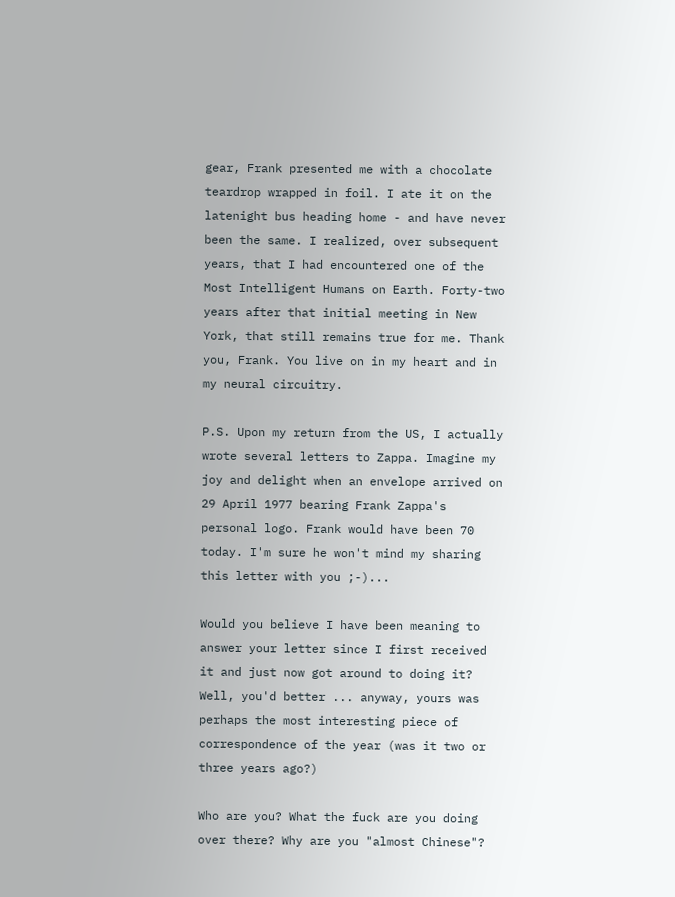gear, Frank presented me with a chocolate teardrop wrapped in foil. I ate it on the latenight bus heading home - and have never been the same. I realized, over subsequent years, that I had encountered one of the Most Intelligent Humans on Earth. Forty-two years after that initial meeting in New York, that still remains true for me. Thank you, Frank. You live on in my heart and in my neural circuitry.

P.S. Upon my return from the US, I actually wrote several letters to Zappa. Imagine my joy and delight when an envelope arrived on 29 April 1977 bearing Frank Zappa's personal logo. Frank would have been 70 today. I'm sure he won't mind my sharing this letter with you ;-)...

Would you believe I have been meaning to answer your letter since I first received it and just now got around to doing it? Well, you'd better ... anyway, yours was perhaps the most interesting piece of correspondence of the year (was it two or three years ago?)

Who are you? What the fuck are you doing over there? Why are you "almost Chinese"?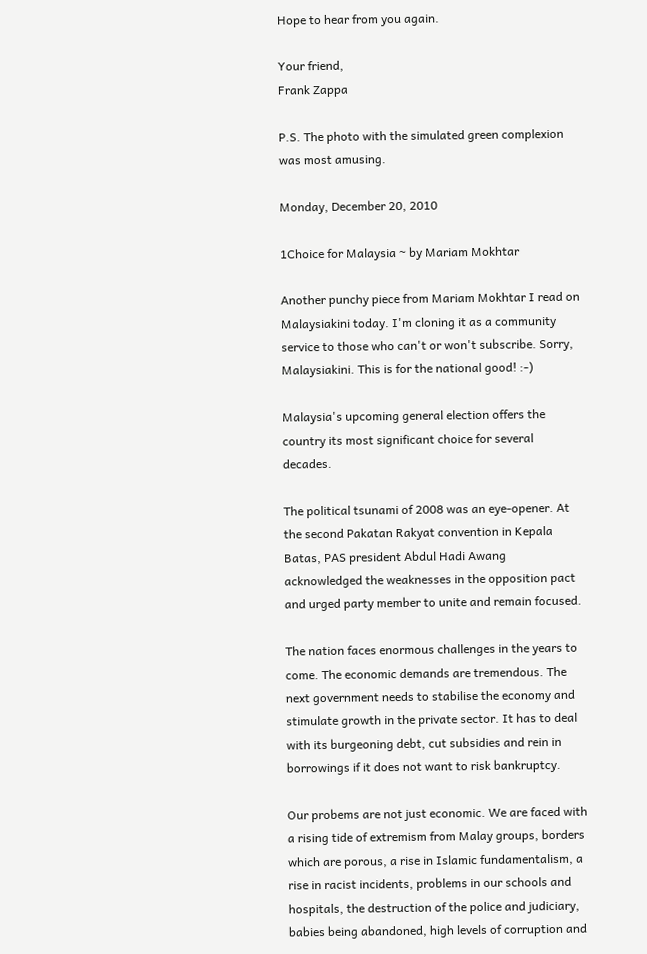Hope to hear from you again.

Your friend,
Frank Zappa

P.S. The photo with the simulated green complexion was most amusing.

Monday, December 20, 2010

1Choice for Malaysia ~ by Mariam Mokhtar

Another punchy piece from Mariam Mokhtar I read on Malaysiakini today. I'm cloning it as a community service to those who can't or won't subscribe. Sorry, Malaysiakini. This is for the national good! :-)

Malaysia's upcoming general election offers the country its most significant choice for several decades.

The political tsunami of 2008 was an eye-opener. At the second Pakatan Rakyat convention in Kepala Batas, PAS president Abdul Hadi Awang acknowledged the weaknesses in the opposition pact and urged party member to unite and remain focused.

The nation faces enormous challenges in the years to come. The economic demands are tremendous. The next government needs to stabilise the economy and stimulate growth in the private sector. It has to deal with its burgeoning debt, cut subsidies and rein in borrowings if it does not want to risk bankruptcy.

Our probems are not just economic. We are faced with a rising tide of extremism from Malay groups, borders which are porous, a rise in Islamic fundamentalism, a rise in racist incidents, problems in our schools and hospitals, the destruction of the police and judiciary, babies being abandoned, high levels of corruption and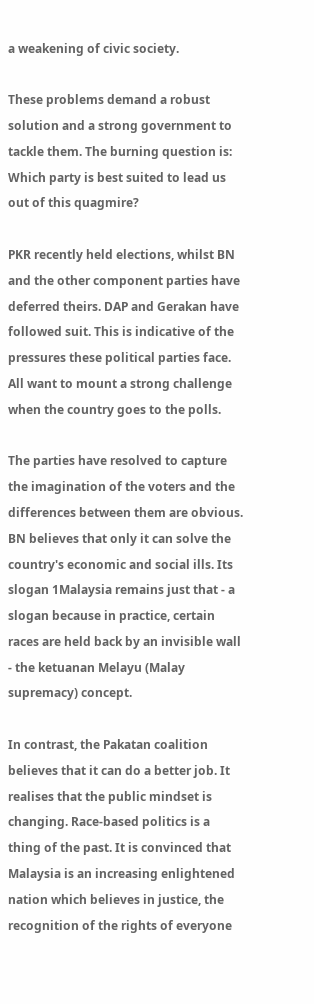a weakening of civic society.

These problems demand a robust solution and a strong government to tackle them. The burning question is: Which party is best suited to lead us out of this quagmire?

PKR recently held elections, whilst BN and the other component parties have deferred theirs. DAP and Gerakan have followed suit. This is indicative of the pressures these political parties face. All want to mount a strong challenge when the country goes to the polls.

The parties have resolved to capture the imagination of the voters and the differences between them are obvious. BN believes that only it can solve the country's economic and social ills. Its slogan 1Malaysia remains just that - a slogan because in practice, certain races are held back by an invisible wall - the ketuanan Melayu (Malay supremacy) concept.

In contrast, the Pakatan coalition believes that it can do a better job. It realises that the public mindset is changing. Race-based politics is a thing of the past. It is convinced that Malaysia is an increasing enlightened nation which believes in justice, the recognition of the rights of everyone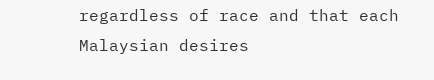regardless of race and that each Malaysian desires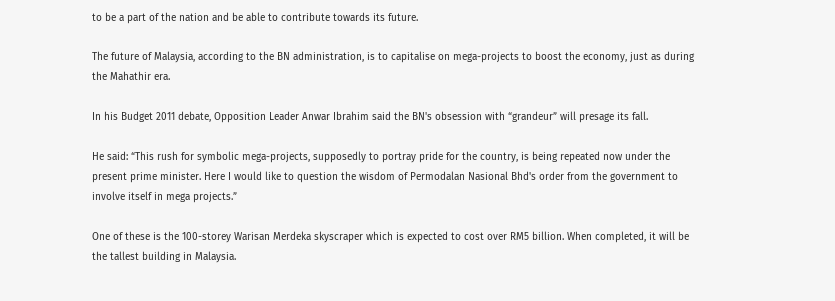to be a part of the nation and be able to contribute towards its future.

The future of Malaysia, according to the BN administration, is to capitalise on mega-projects to boost the economy, just as during the Mahathir era.

In his Budget 2011 debate, Opposition Leader Anwar Ibrahim said the BN's obsession with “grandeur” will presage its fall.

He said: “This rush for symbolic mega-projects, supposedly to portray pride for the country, is being repeated now under the present prime minister. Here I would like to question the wisdom of Permodalan Nasional Bhd's order from the government to involve itself in mega projects.”

One of these is the 100-storey Warisan Merdeka skyscraper which is expected to cost over RM5 billion. When completed, it will be the tallest building in Malaysia.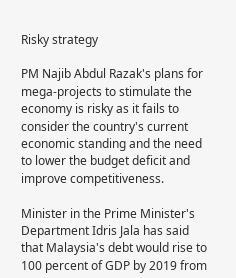Risky strategy

PM Najib Abdul Razak's plans for mega-projects to stimulate the economy is risky as it fails to consider the country's current economic standing and the need to lower the budget deficit and improve competitiveness.

Minister in the Prime Minister's Department Idris Jala has said that Malaysia's debt would rise to 100 percent of GDP by 2019 from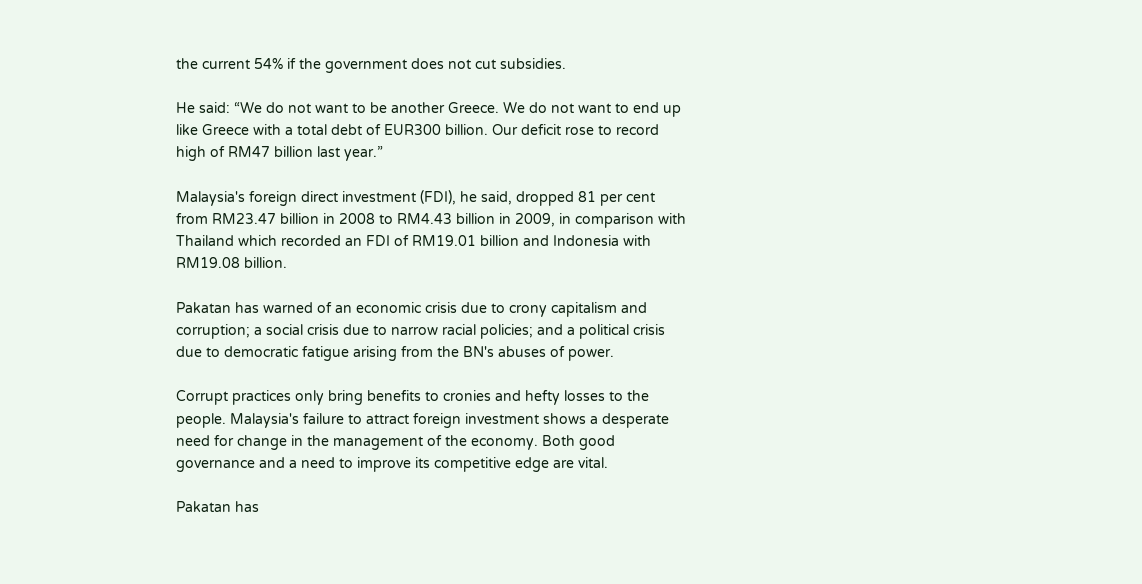the current 54% if the government does not cut subsidies.

He said: “We do not want to be another Greece. We do not want to end up like Greece with a total debt of EUR300 billion. Our deficit rose to record high of RM47 billion last year.”

Malaysia's foreign direct investment (FDI), he said, dropped 81 per cent from RM23.47 billion in 2008 to RM4.43 billion in 2009, in comparison with Thailand which recorded an FDI of RM19.01 billion and Indonesia with RM19.08 billion.

Pakatan has warned of an economic crisis due to crony capitalism and corruption; a social crisis due to narrow racial policies; and a political crisis due to democratic fatigue arising from the BN's abuses of power.

Corrupt practices only bring benefits to cronies and hefty losses to the people. Malaysia's failure to attract foreign investment shows a desperate need for change in the management of the economy. Both good governance and a need to improve its competitive edge are vital.

Pakatan has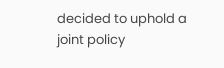decided to uphold a joint policy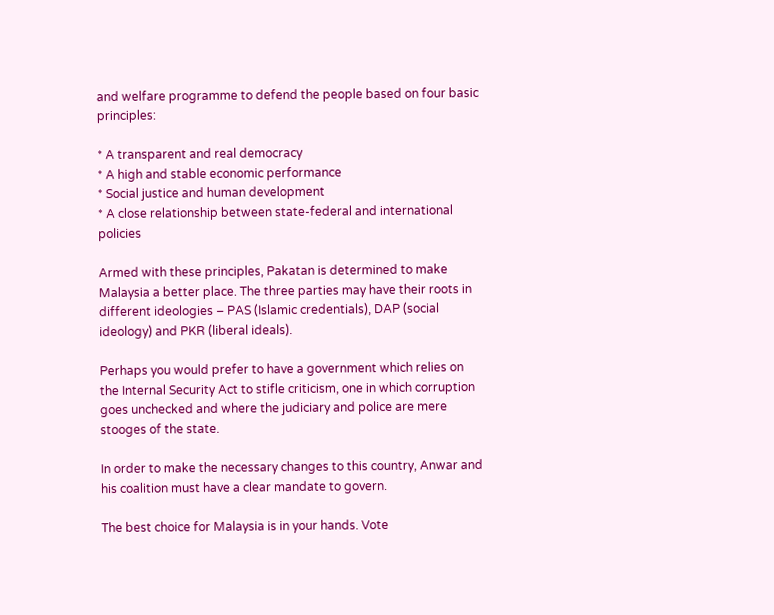and welfare programme to defend the people based on four basic principles:

* A transparent and real democracy
* A high and stable economic performance
* Social justice and human development
* A close relationship between state-federal and international policies

Armed with these principles, Pakatan is determined to make Malaysia a better place. The three parties may have their roots in different ideologies – PAS (Islamic credentials), DAP (social ideology) and PKR (liberal ideals).

Perhaps you would prefer to have a government which relies on the Internal Security Act to stifle criticism, one in which corruption goes unchecked and where the judiciary and police are mere stooges of the state.

In order to make the necessary changes to this country, Anwar and his coalition must have a clear mandate to govern.

The best choice for Malaysia is in your hands. Vote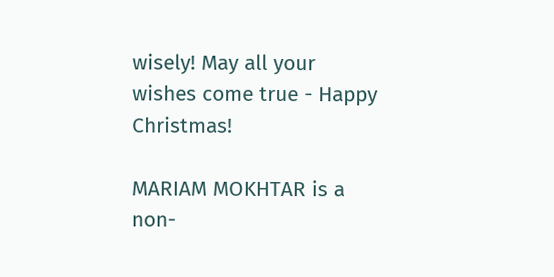wisely! May all your wishes come true - Happy Christmas!

MARIAM MOKHTAR is a non-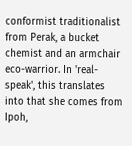conformist traditionalist from Perak, a bucket chemist and an armchair eco-warrior. In 'real-speak', this translates into that she comes from Ipoh,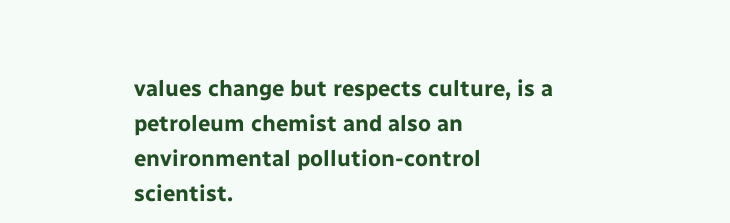values change but respects culture, is a petroleum chemist and also an environmental pollution-control scientist.